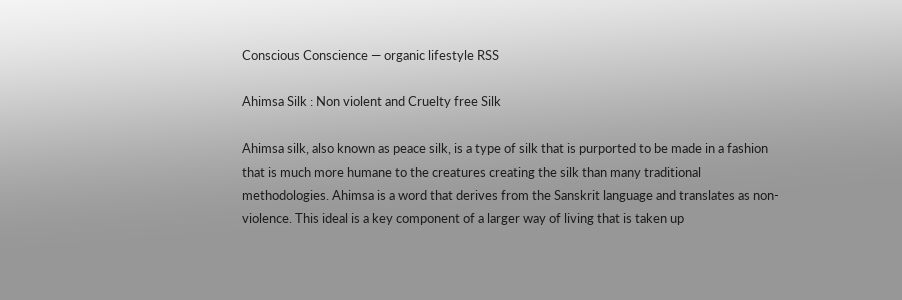Conscious Conscience — organic lifestyle RSS

Ahimsa Silk : Non violent and Cruelty free Silk

Ahimsa silk, also known as peace silk, is a type of silk that is purported to be made in a fashion that is much more humane to the creatures creating the silk than many traditional methodologies. Ahimsa is a word that derives from the Sanskrit language and translates as non-violence. This ideal is a key component of a larger way of living that is taken up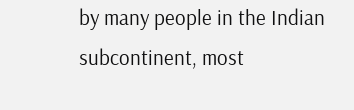by many people in the Indian subcontinent, most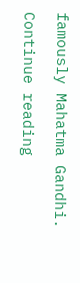famously Mahatma Gandhi.

Continue reading